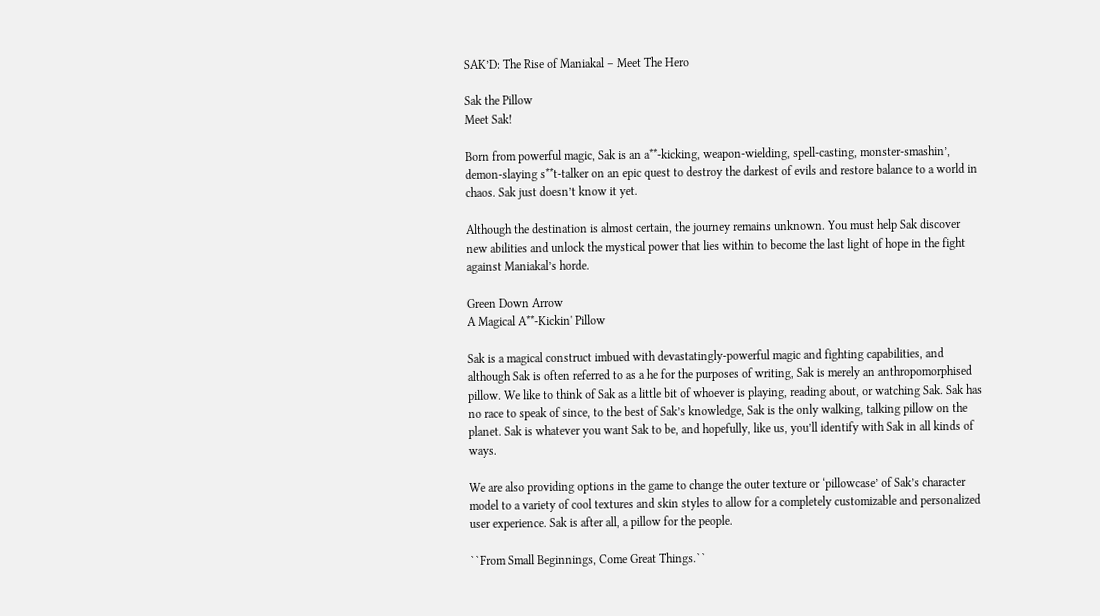SAK’D: The Rise of Maniakal – Meet The Hero

Sak the Pillow
Meet Sak!

Born from powerful magic, Sak is an a**-kicking, weapon-wielding, spell-casting, monster-smashin’, demon-slaying s**t-talker on an epic quest to destroy the darkest of evils and restore balance to a world in chaos. Sak just doesn’t know it yet.

Although the destination is almost certain, the journey remains unknown. You must help Sak discover new abilities and unlock the mystical power that lies within to become the last light of hope in the fight against Maniakal’s horde.

Green Down Arrow
A Magical A**-Kickin' Pillow

Sak is a magical construct imbued with devastatingly-powerful magic and fighting capabilities, and although Sak is often referred to as a he for the purposes of writing, Sak is merely an anthropomorphised pillow. We like to think of Sak as a little bit of whoever is playing, reading about, or watching Sak. Sak has no race to speak of since, to the best of Sak’s knowledge, Sak is the only walking, talking pillow on the planet. Sak is whatever you want Sak to be, and hopefully, like us, you’ll identify with Sak in all kinds of ways.

We are also providing options in the game to change the outer texture or ‘pillowcase’ of Sak’s character model to a variety of cool textures and skin styles to allow for a completely customizable and personalized user experience. Sak is after all, a pillow for the people.

``From Small Beginnings, Come Great Things.``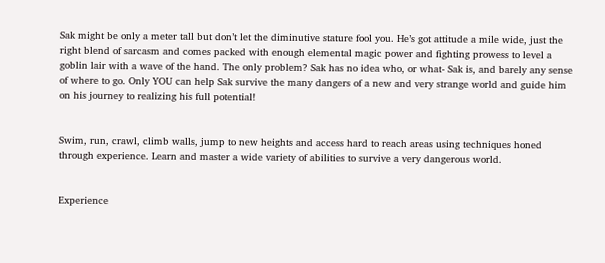Sak might be only a meter tall but don’t let the diminutive stature fool you. He’s got attitude a mile wide, just the right blend of sarcasm and comes packed with enough elemental magic power and fighting prowess to level a goblin lair with a wave of the hand. The only problem? Sak has no idea who, or what- Sak is, and barely any sense of where to go. Only YOU can help Sak survive the many dangers of a new and very strange world and guide him on his journey to realizing his full potential!


Swim, run, crawl, climb walls, jump to new heights and access hard to reach areas using techniques honed through experience. Learn and master a wide variety of abilities to survive a very dangerous world.


Experience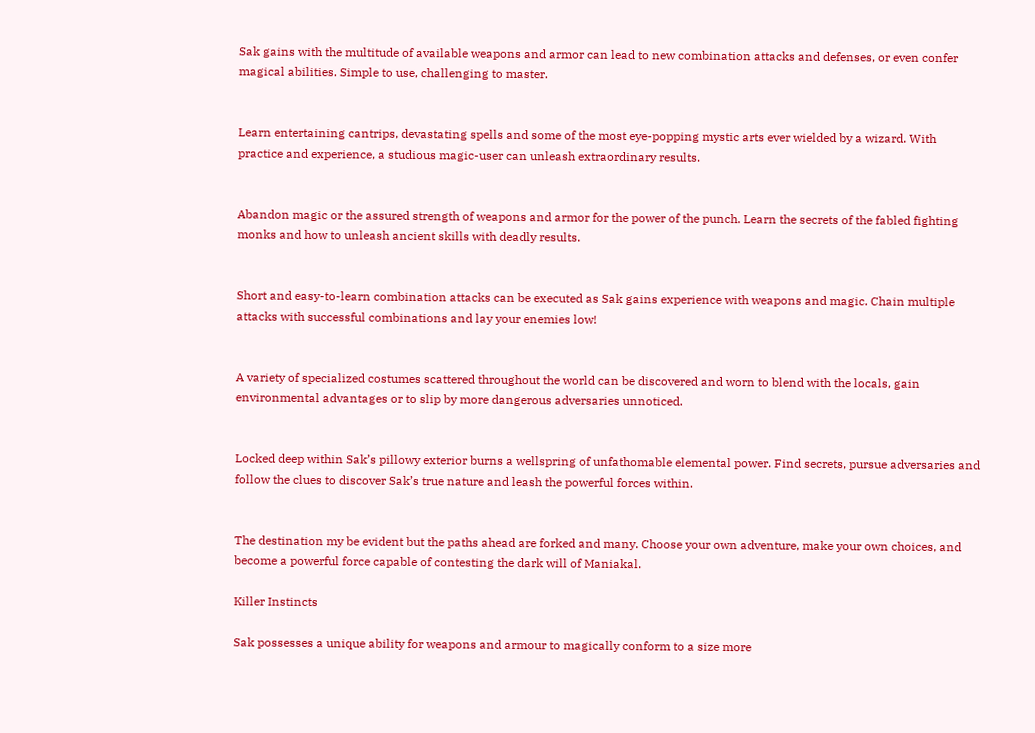Sak gains with the multitude of available weapons and armor can lead to new combination attacks and defenses, or even confer magical abilities. Simple to use, challenging to master.


Learn entertaining cantrips, devastating spells and some of the most eye-popping mystic arts ever wielded by a wizard. With practice and experience, a studious magic-user can unleash extraordinary results.


Abandon magic or the assured strength of weapons and armor for the power of the punch. Learn the secrets of the fabled fighting monks and how to unleash ancient skills with deadly results.


Short and easy-to-learn combination attacks can be executed as Sak gains experience with weapons and magic. Chain multiple attacks with successful combinations and lay your enemies low!


A variety of specialized costumes scattered throughout the world can be discovered and worn to blend with the locals, gain environmental advantages or to slip by more dangerous adversaries unnoticed.


Locked deep within Sak’s pillowy exterior burns a wellspring of unfathomable elemental power. Find secrets, pursue adversaries and follow the clues to discover Sak’s true nature and leash the powerful forces within.


The destination my be evident but the paths ahead are forked and many. Choose your own adventure, make your own choices, and become a powerful force capable of contesting the dark will of Maniakal.

Killer Instincts

Sak possesses a unique ability for weapons and armour to magically conform to a size more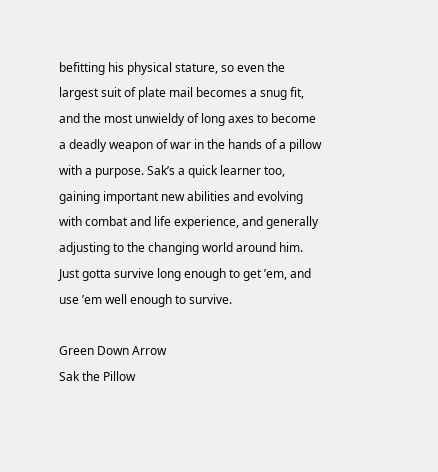befitting his physical stature, so even the largest suit of plate mail becomes a snug fit, and the most unwieldy of long axes to become a deadly weapon of war in the hands of a pillow with a purpose. Sak’s a quick learner too, gaining important new abilities and evolving with combat and life experience, and generally adjusting to the changing world around him. Just gotta survive long enough to get ’em, and use ’em well enough to survive.

Green Down Arrow
Sak the Pillow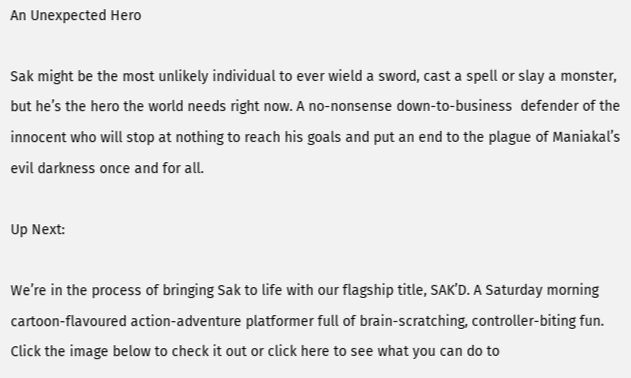An Unexpected Hero

Sak might be the most unlikely individual to ever wield a sword, cast a spell or slay a monster, but he’s the hero the world needs right now. A no-nonsense down-to-business  defender of the innocent who will stop at nothing to reach his goals and put an end to the plague of Maniakal’s evil darkness once and for all.

Up Next:

We’re in the process of bringing Sak to life with our flagship title, SAK’D. A Saturday morning cartoon-flavoured action-adventure platformer full of brain-scratching, controller-biting fun. Click the image below to check it out or click here to see what you can do to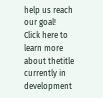help us reach our goal!
Click here to learn more about thetitle currently in development